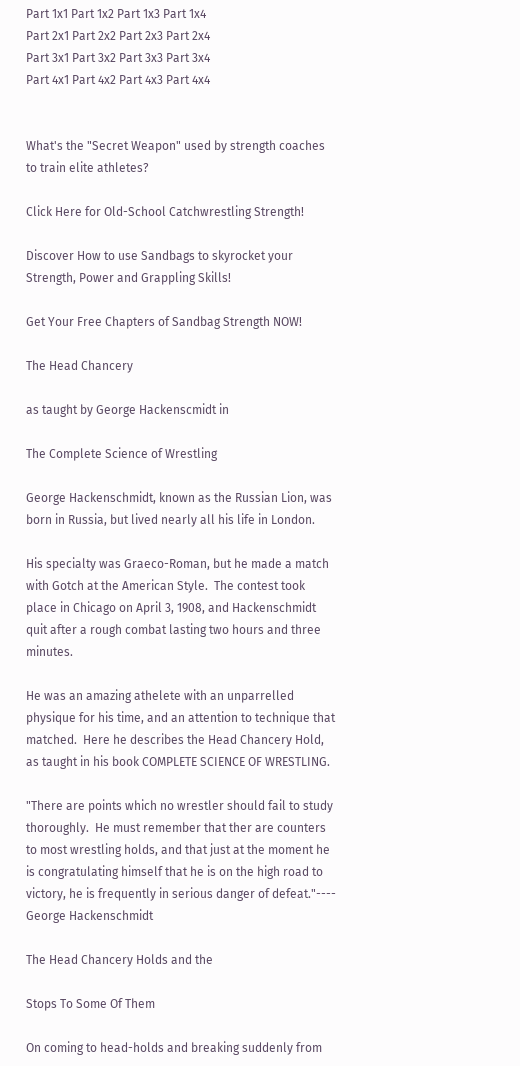Part 1x1 Part 1x2 Part 1x3 Part 1x4
Part 2x1 Part 2x2 Part 2x3 Part 2x4
Part 3x1 Part 3x2 Part 3x3 Part 3x4
Part 4x1 Part 4x2 Part 4x3 Part 4x4


What's the "Secret Weapon" used by strength coaches to train elite athletes?

Click Here for Old-School Catchwrestling Strength!

Discover How to use Sandbags to skyrocket your Strength, Power and Grappling Skills!

Get Your Free Chapters of Sandbag Strength NOW!

The Head Chancery

as taught by George Hackenscmidt in

The Complete Science of Wrestling

George Hackenschmidt, known as the Russian Lion, was born in Russia, but lived nearly all his life in London.

His specialty was Graeco-Roman, but he made a match with Gotch at the American Style.  The contest took place in Chicago on April 3, 1908, and Hackenschmidt quit after a rough combat lasting two hours and three minutes.

He was an amazing athelete with an unparrelled physique for his time, and an attention to technique that matched.  Here he describes the Head Chancery Hold, as taught in his book COMPLETE SCIENCE OF WRESTLING.

"There are points which no wrestler should fail to study thoroughly.  He must remember that ther are counters to most wrestling holds, and that just at the moment he is congratulating himself that he is on the high road to victory, he is frequently in serious danger of defeat."---- George Hackenschmidt

The Head Chancery Holds and the

Stops To Some Of Them

On coming to head-holds and breaking suddenly from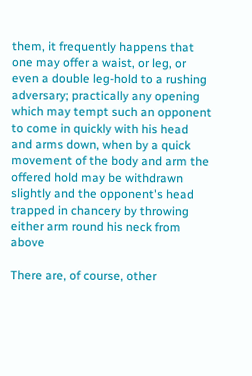them, it frequently happens that one may offer a waist, or leg, or even a double leg-hold to a rushing adversary; practically any opening which may tempt such an opponent to come in quickly with his head and arms down, when by a quick movement of the body and arm the offered hold may be withdrawn slightly and the opponent's head trapped in chancery by throwing either arm round his neck from above

There are, of course, other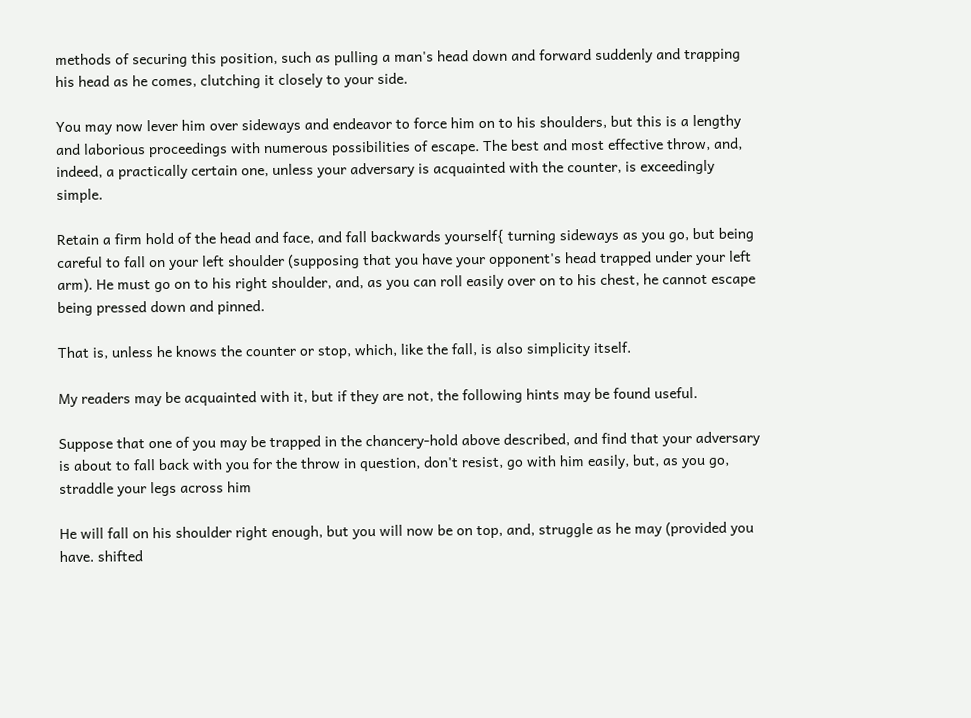methods of securing this position, such as pulling a man's head down and forward suddenly and trapping his head as he comes, clutching it closely to your side.

You may now lever him over sideways and endeavor to force him on to his shoulders, but this is a lengthy and laborious proceedings with numerous possibilities of escape. The best and most effective throw, and, indeed, a practically certain one, unless your adversary is acquainted with the counter, is exceedingly simple.

Retain a firm hold of the head and face, and fall backwards yourself{ turning sideways as you go, but being careful to fall on your left shoulder (supposing that you have your opponent's head trapped under your left arm). He must go on to his right shoulder, and, as you can roll easily over on to his chest, he cannot escape being pressed down and pinned.

That is, unless he knows the counter or stop, which, like the fall, is also simplicity itself.

My readers may be acquainted with it, but if they are not, the following hints may be found useful.

Suppose that one of you may be trapped in the chancery-hold above described, and find that your adversary is about to fall back with you for the throw in question, don't resist, go with him easily, but, as you go, straddle your legs across him

He will fall on his shoulder right enough, but you will now be on top, and, struggle as he may (provided you have. shifted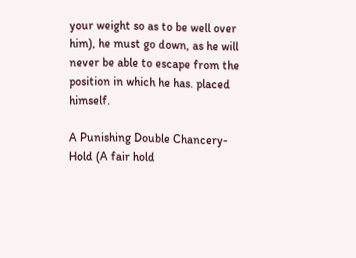your weight so as to be well over him), he must go down, as he will never be able to escape from the position in which he has. placed himself.

A Punishing Double Chancery-Hold (A fair hold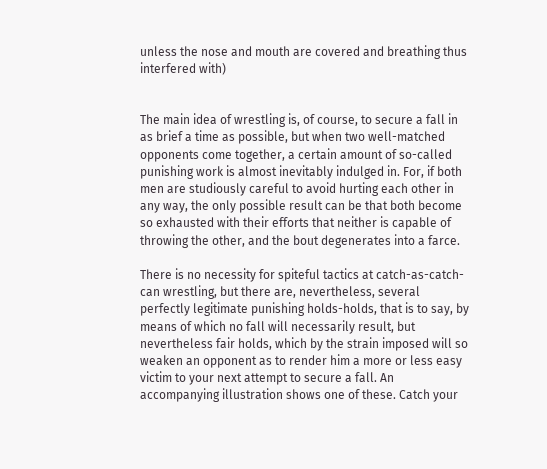unless the nose and mouth are covered and breathing thus interfered with)


The main idea of wrestling is, of course, to secure a fall in as brief a time as possible, but when two well-matched opponents come together, a certain amount of so-called punishing work is almost inevitably indulged in. For, if both men are studiously careful to avoid hurting each other in any way, the only possible result can be that both become so exhausted with their efforts that neither is capable of throwing the other, and the bout degenerates into a farce.

There is no necessity for spiteful tactics at catch-as-catch-can wrestling, but there are, nevertheless, several perfectly legitimate punishing holds-holds, that is to say, by means of which no fall will necessarily result, but nevertheless fair holds, which by the strain imposed will so weaken an opponent as to render him a more or less easy victim to your next attempt to secure a fall. An accompanying illustration shows one of these. Catch your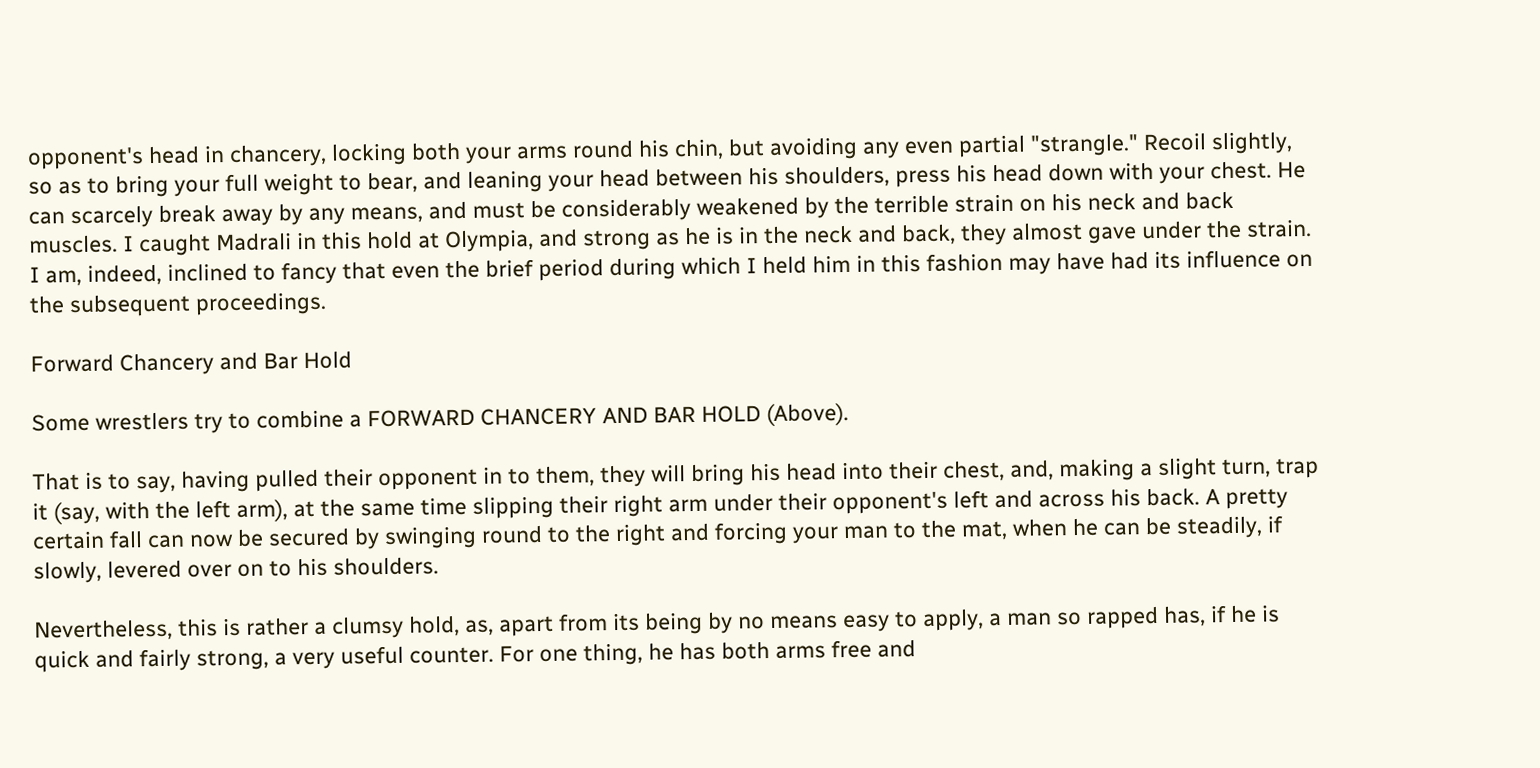opponent's head in chancery, locking both your arms round his chin, but avoiding any even partial "strangle." Recoil slightly, so as to bring your full weight to bear, and leaning your head between his shoulders, press his head down with your chest. He can scarcely break away by any means, and must be considerably weakened by the terrible strain on his neck and back muscles. I caught Madrali in this hold at Olympia, and strong as he is in the neck and back, they almost gave under the strain. I am, indeed, inclined to fancy that even the brief period during which I held him in this fashion may have had its influence on the subsequent proceedings.

Forward Chancery and Bar Hold

Some wrestlers try to combine a FORWARD CHANCERY AND BAR HOLD (Above).

That is to say, having pulled their opponent in to them, they will bring his head into their chest, and, making a slight turn, trap it (say, with the left arm), at the same time slipping their right arm under their opponent's left and across his back. A pretty certain fall can now be secured by swinging round to the right and forcing your man to the mat, when he can be steadily, if slowly, levered over on to his shoulders.

Nevertheless, this is rather a clumsy hold, as, apart from its being by no means easy to apply, a man so rapped has, if he is quick and fairly strong, a very useful counter. For one thing, he has both arms free and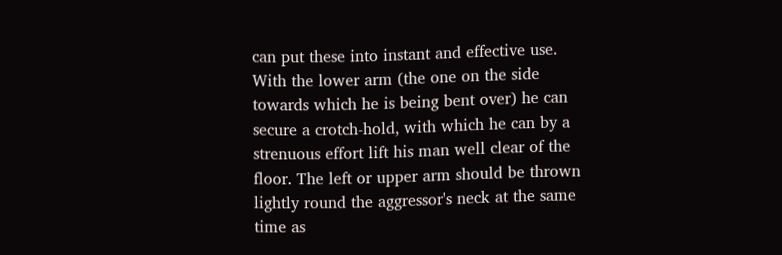can put these into instant and effective use. With the lower arm (the one on the side towards which he is being bent over) he can secure a crotch-hold, with which he can by a strenuous effort lift his man well clear of the floor. The left or upper arm should be thrown lightly round the aggressor's neck at the same time as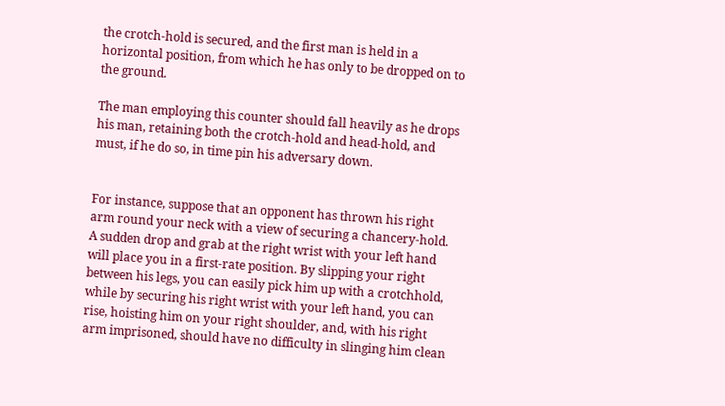the crotch-hold is secured, and the first man is held in a horizontal position, from which he has only to be dropped on to the ground.

The man employing this counter should fall heavily as he drops his man, retaining both the crotch-hold and head-hold, and must, if he do so, in time pin his adversary down.


For instance, suppose that an opponent has thrown his right arm round your neck with a view of securing a chancery-hold. A sudden drop and grab at the right wrist with your left hand will place you in a first-rate position. By slipping your right between his legs, you can easily pick him up with a crotchhold, while by securing his right wrist with your left hand, you can rise, hoisting him on your right shoulder, and, with his right arm imprisoned, should have no difficulty in slinging him clean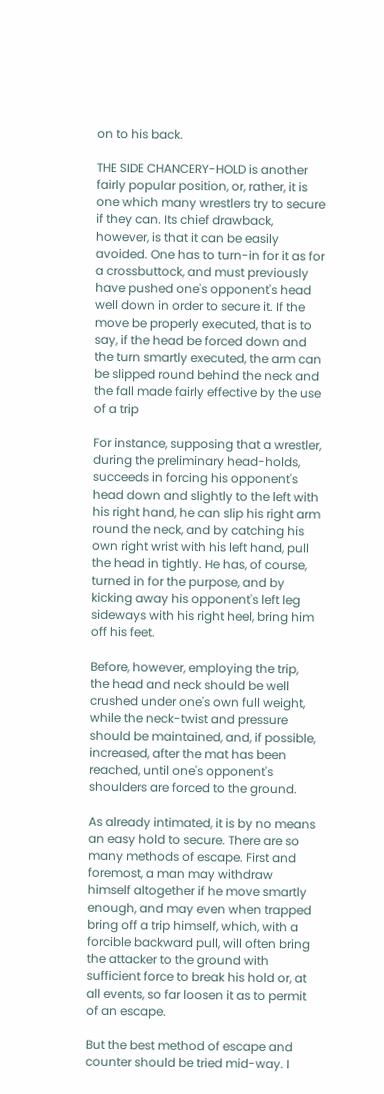on to his back.

THE SIDE CHANCERY-HOLD is another fairly popular position, or, rather, it is one which many wrestlers try to secure if they can. Its chief drawback, however, is that it can be easily avoided. One has to turn-in for it as for a crossbuttock, and must previously have pushed one's opponent's head well down in order to secure it. If the move be properly executed, that is to say, if the head be forced down and the turn smartly executed, the arm can be slipped round behind the neck and the fall made fairly effective by the use of a trip

For instance, supposing that a wrestler, during the preliminary head-holds, succeeds in forcing his opponent's head down and slightly to the left with his right hand, he can slip his right arm round the neck, and by catching his own right wrist with his left hand, pull the head in tightly. He has, of course, turned in for the purpose, and by kicking away his opponent's left leg sideways with his right heel, bring him off his feet.

Before, however, employing the trip, the head and neck should be well crushed under one's own full weight, while the neck-twist and pressure should be maintained, and, if possible, increased, after the mat has been reached, until one's opponent's shoulders are forced to the ground.

As already intimated, it is by no means an easy hold to secure. There are so many methods of escape. First and foremost, a man may withdraw himself altogether if he move smartly enough, and may even when trapped bring off a trip himself, which, with a forcible backward pull, will often bring the attacker to the ground with sufficient force to break his hold or, at all events, so far loosen it as to permit of an escape.

But the best method of escape and counter should be tried mid-way. I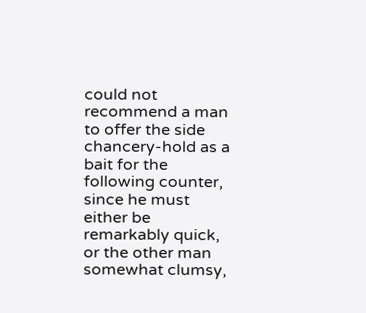could not recommend a man to offer the side chancery-hold as a bait for the following counter, since he must either be remarkably quick, or the other man somewhat clumsy,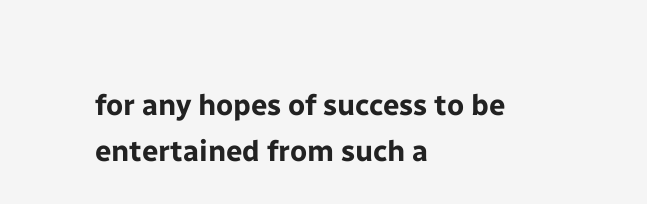for any hopes of success to be entertained from such a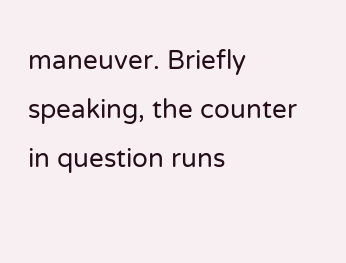maneuver. Briefly speaking, the counter in question runs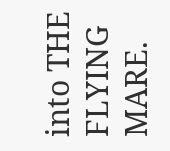into THE FLYING MARE.